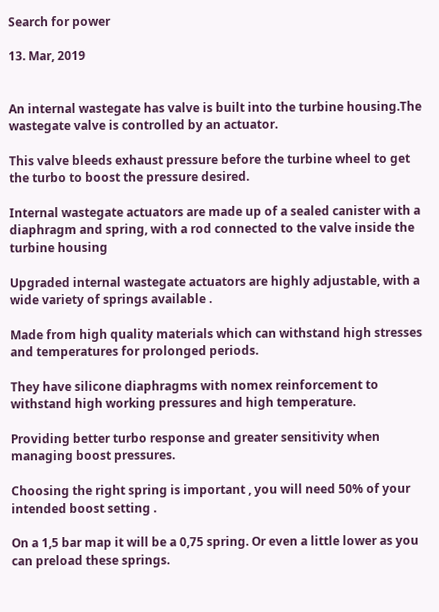Search for power

13. Mar, 2019


An internal wastegate has valve is built into the turbine housing.The wastegate valve is controlled by an actuator.

This valve bleeds exhaust pressure before the turbine wheel to get the turbo to boost the pressure desired.

Internal wastegate actuators are made up of a sealed canister with a diaphragm and spring, with a rod connected to the valve inside the turbine housing

Upgraded internal wastegate actuators are highly adjustable, with a wide variety of springs available .

Made from high quality materials which can withstand high stresses and temperatures for prolonged periods.

They have silicone diaphragms with nomex reinforcement to withstand high working pressures and high temperature.

Providing better turbo response and greater sensitivity when managing boost pressures.

Choosing the right spring is important , you will need 50% of your intended boost setting .

On a 1,5 bar map it will be a 0,75 spring. Or even a little lower as you can preload these springs.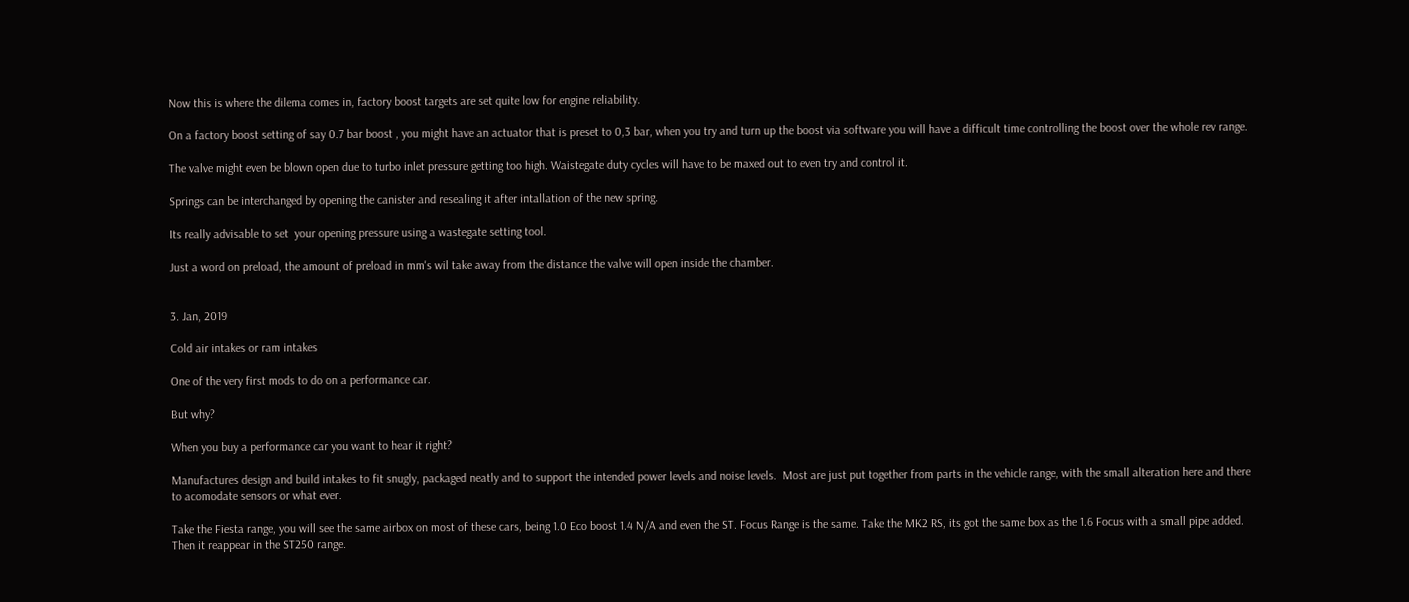Now this is where the dilema comes in, factory boost targets are set quite low for engine reliability.

On a factory boost setting of say 0.7 bar boost , you might have an actuator that is preset to 0,3 bar, when you try and turn up the boost via software you will have a difficult time controlling the boost over the whole rev range.

The valve might even be blown open due to turbo inlet pressure getting too high. Waistegate duty cycles will have to be maxed out to even try and control it.

Springs can be interchanged by opening the canister and resealing it after intallation of the new spring.

Its really advisable to set  your opening pressure using a wastegate setting tool.

Just a word on preload, the amount of preload in mm's wil take away from the distance the valve will open inside the chamber.


3. Jan, 2019

Cold air intakes or ram intakes

One of the very first mods to do on a performance car.

But why?

When you buy a performance car you want to hear it right?

Manufactures design and build intakes to fit snugly, packaged neatly and to support the intended power levels and noise levels.  Most are just put together from parts in the vehicle range, with the small alteration here and there to acomodate sensors or what ever.

Take the Fiesta range, you will see the same airbox on most of these cars, being 1.0 Eco boost 1.4 N/A and even the ST. Focus Range is the same. Take the MK2 RS, its got the same box as the 1.6 Focus with a small pipe added. Then it reappear in the ST250 range.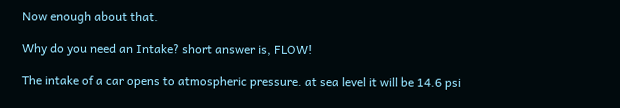Now enough about that.

Why do you need an Intake? short answer is, FLOW!

The intake of a car opens to atmospheric pressure. at sea level it will be 14.6 psi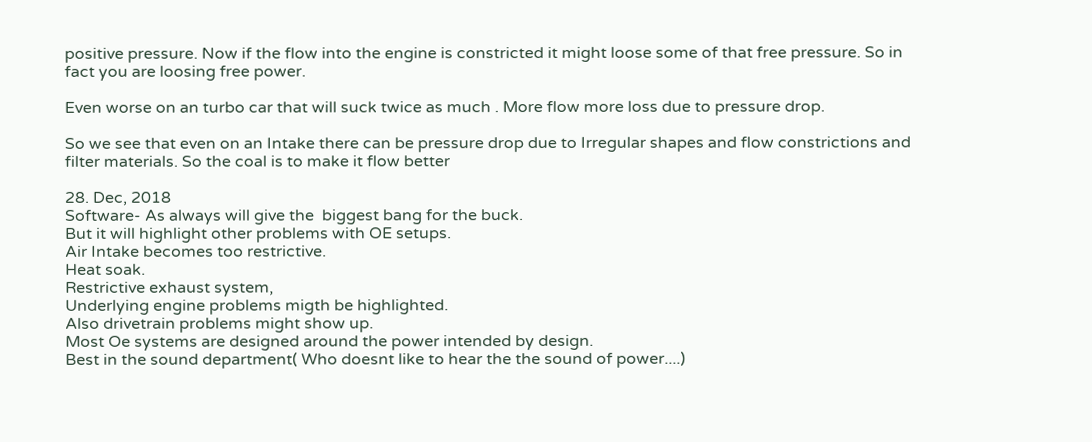positive pressure. Now if the flow into the engine is constricted it might loose some of that free pressure. So in fact you are loosing free power.

Even worse on an turbo car that will suck twice as much . More flow more loss due to pressure drop.

So we see that even on an Intake there can be pressure drop due to Irregular shapes and flow constrictions and filter materials. So the coal is to make it flow better

28. Dec, 2018
Software- As always will give the  biggest bang for the buck.
But it will highlight other problems with OE setups.
Air Intake becomes too restrictive.
Heat soak.
Restrictive exhaust system,
Underlying engine problems migth be highlighted.
Also drivetrain problems might show up.
Most Oe systems are designed around the power intended by design.
Best in the sound department( Who doesnt like to hear the the sound of power....)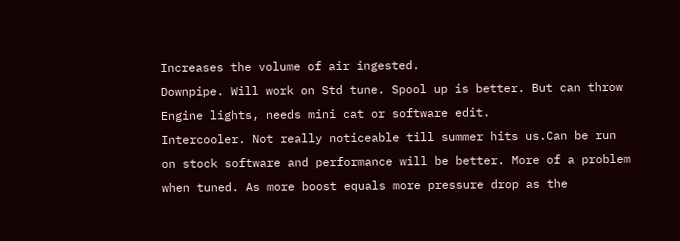Increases the volume of air ingested.
Downpipe. Will work on Std tune. Spool up is better. But can throw Engine lights, needs mini cat or software edit.
Intercooler. Not really noticeable till summer hits us.Can be run on stock software and performance will be better. More of a problem when tuned. As more boost equals more pressure drop as the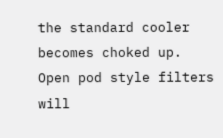the standard cooler becomes choked up.
Open pod style filters will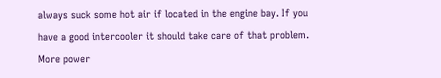always suck some hot air if located in the engine bay. If you have a good intercooler it should take care of that problem.
More power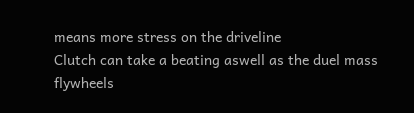means more stress on the driveline
Clutch can take a beating aswell as the duel mass flywheels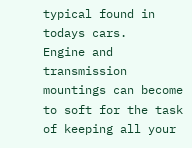typical found in todays cars.
Engine and transmission mountings can become to soft for the task of keeping all your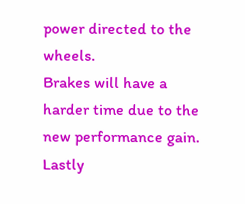power directed to the wheels.
Brakes will have a harder time due to the new performance gain.
Lastly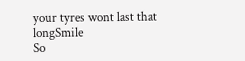your tyres wont last that longSmile
So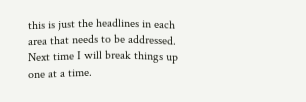this is just the headlines in each area that needs to be addressed.
Next time I will break things up one at a time.